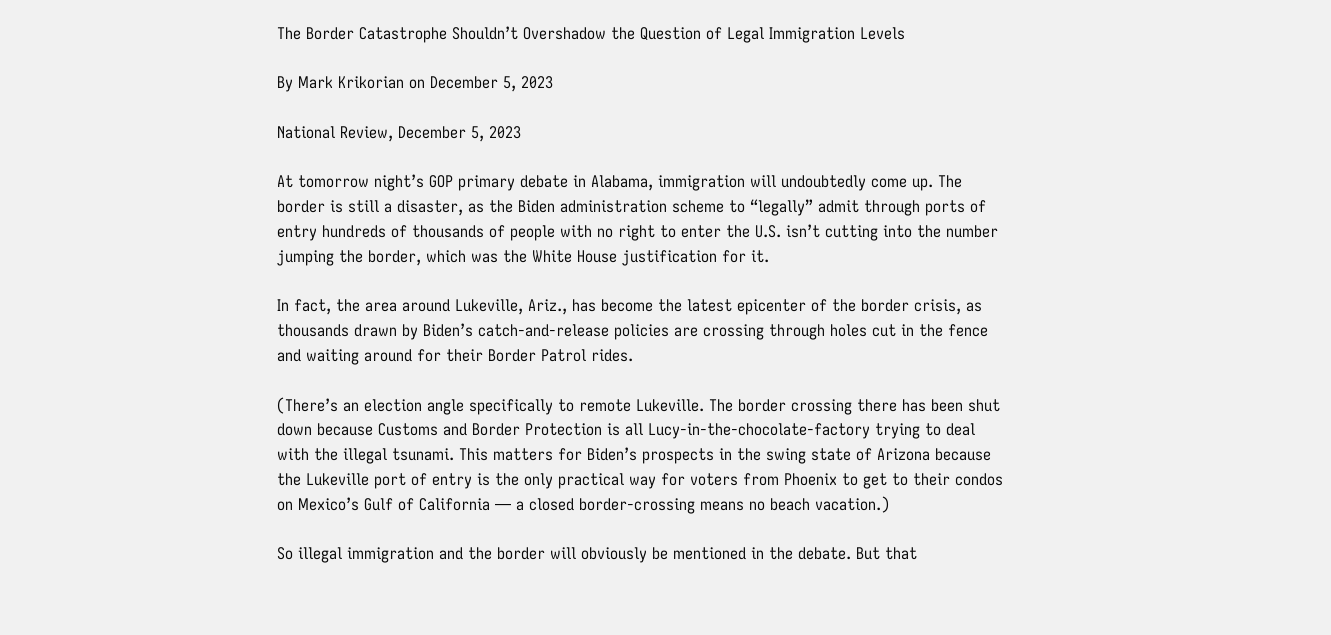The Border Catastrophe Shouldn’t Overshadow the Question of Legal Immigration Levels

By Mark Krikorian on December 5, 2023

National Review, December 5, 2023

At tomorrow night’s GOP primary debate in Alabama, immigration will undoubtedly come up. The border is still a disaster, as the Biden administration scheme to “legally” admit through ports of entry hundreds of thousands of people with no right to enter the U.S. isn’t cutting into the number jumping the border, which was the White House justification for it.

In fact, the area around Lukeville, Ariz., has become the latest epicenter of the border crisis, as thousands drawn by Biden’s catch-and-release policies are crossing through holes cut in the fence and waiting around for their Border Patrol rides.

(There’s an election angle specifically to remote Lukeville. The border crossing there has been shut down because Customs and Border Protection is all Lucy-in-the-chocolate-factory trying to deal with the illegal tsunami. This matters for Biden’s prospects in the swing state of Arizona because the Lukeville port of entry is the only practical way for voters from Phoenix to get to their condos on Mexico’s Gulf of California — a closed border-crossing means no beach vacation.)

So illegal immigration and the border will obviously be mentioned in the debate. But that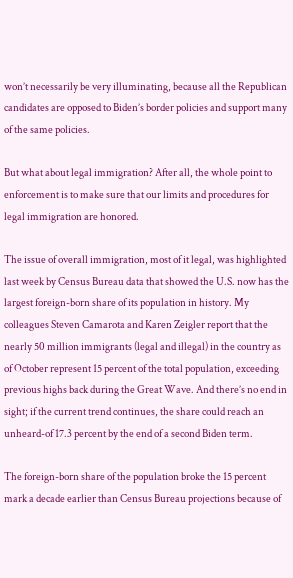won’t necessarily be very illuminating, because all the Republican candidates are opposed to Biden’s border policies and support many of the same policies.

But what about legal immigration? After all, the whole point to enforcement is to make sure that our limits and procedures for legal immigration are honored.

The issue of overall immigration, most of it legal, was highlighted last week by Census Bureau data that showed the U.S. now has the largest foreign-born share of its population in history. My colleagues Steven Camarota and Karen Zeigler report that the nearly 50 million immigrants (legal and illegal) in the country as of October represent 15 percent of the total population, exceeding previous highs back during the Great Wave. And there’s no end in sight; if the current trend continues, the share could reach an unheard-of 17.3 percent by the end of a second Biden term.

The foreign-born share of the population broke the 15 percent mark a decade earlier than Census Bureau projections because of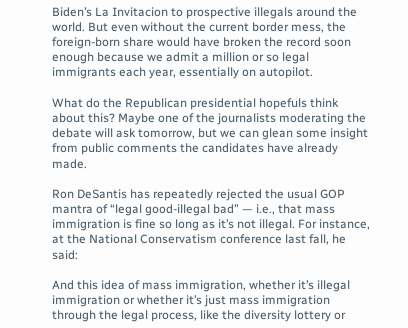Biden’s La Invitacion to prospective illegals around the world. But even without the current border mess, the foreign-born share would have broken the record soon enough because we admit a million or so legal immigrants each year, essentially on autopilot.

What do the Republican presidential hopefuls think about this? Maybe one of the journalists moderating the debate will ask tomorrow, but we can glean some insight from public comments the candidates have already made.

Ron DeSantis has repeatedly rejected the usual GOP mantra of “legal good-illegal bad” — i.e., that mass immigration is fine so long as it’s not illegal. For instance, at the National Conservatism conference last fall, he said:

And this idea of mass immigration, whether it’s illegal immigration or whether it’s just mass immigration through the legal process, like the diversity lottery or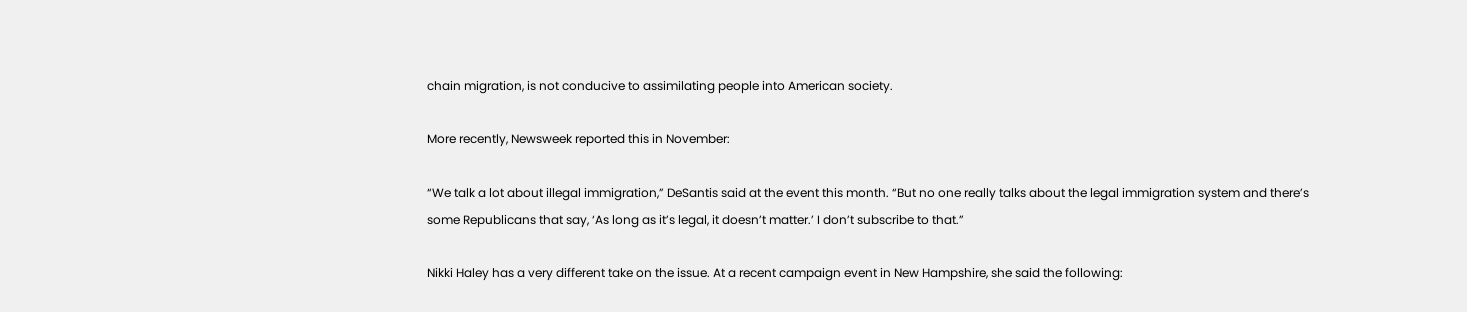chain migration, is not conducive to assimilating people into American society.

More recently, Newsweek reported this in November:

“We talk a lot about illegal immigration,” DeSantis said at the event this month. “But no one really talks about the legal immigration system and there’s some Republicans that say, ‘As long as it’s legal, it doesn’t matter.’ I don’t subscribe to that.”

Nikki Haley has a very different take on the issue. At a recent campaign event in New Hampshire, she said the following: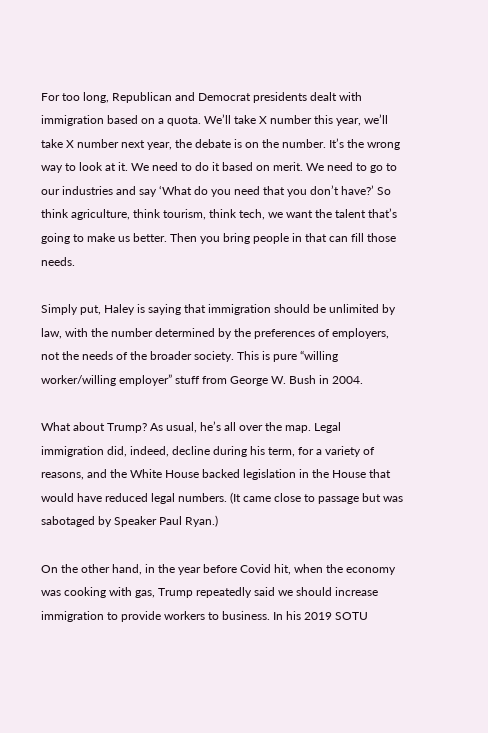For too long, Republican and Democrat presidents dealt with immigration based on a quota. We’ll take X number this year, we’ll take X number next year, the debate is on the number. It’s the wrong way to look at it. We need to do it based on merit. We need to go to our industries and say ‘What do you need that you don’t have?’ So think agriculture, think tourism, think tech, we want the talent that’s going to make us better. Then you bring people in that can fill those needs.

Simply put, Haley is saying that immigration should be unlimited by law, with the number determined by the preferences of employers, not the needs of the broader society. This is pure “willing worker/willing employer” stuff from George W. Bush in 2004.

What about Trump? As usual, he’s all over the map. Legal immigration did, indeed, decline during his term, for a variety of reasons, and the White House backed legislation in the House that would have reduced legal numbers. (It came close to passage but was sabotaged by Speaker Paul Ryan.)

On the other hand, in the year before Covid hit, when the economy was cooking with gas, Trump repeatedly said we should increase immigration to provide workers to business. In his 2019 SOTU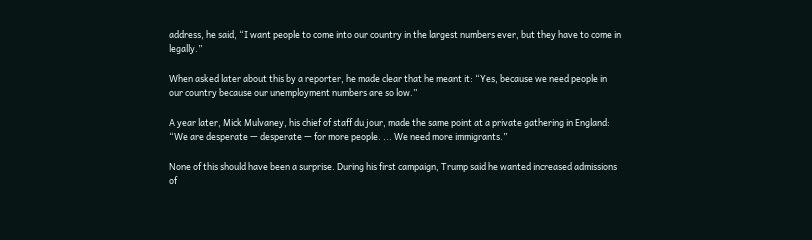address, he said, “I want people to come into our country in the largest numbers ever, but they have to come in legally.”

When asked later about this by a reporter, he made clear that he meant it: “Yes, because we need people in our country because our unemployment numbers are so low.”

A year later, Mick Mulvaney, his chief of staff du jour, made the same point at a private gathering in England: “We are desperate — desperate — for more people. ... We need more immigrants.”

None of this should have been a surprise. During his first campaign, Trump said he wanted increased admissions of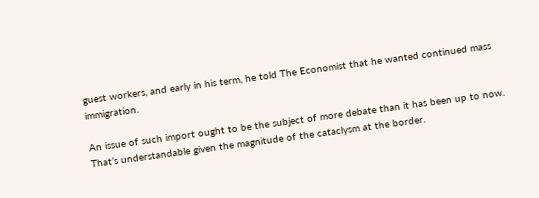guest workers, and early in his term, he told The Economist that he wanted continued mass immigration.

An issue of such import ought to be the subject of more debate than it has been up to now. That’s understandable given the magnitude of the cataclysm at the border.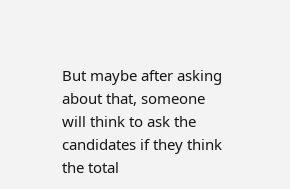But maybe after asking about that, someone will think to ask the candidates if they think the total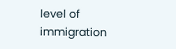level of immigration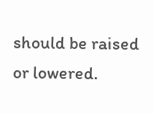should be raised or lowered.